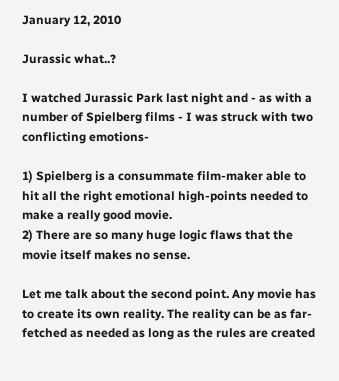January 12, 2010

Jurassic what..?

I watched Jurassic Park last night and - as with a number of Spielberg films - I was struck with two conflicting emotions-

1) Spielberg is a consummate film-maker able to hit all the right emotional high-points needed to make a really good movie.
2) There are so many huge logic flaws that the movie itself makes no sense.

Let me talk about the second point. Any movie has to create its own reality. The reality can be as far-fetched as needed as long as the rules are created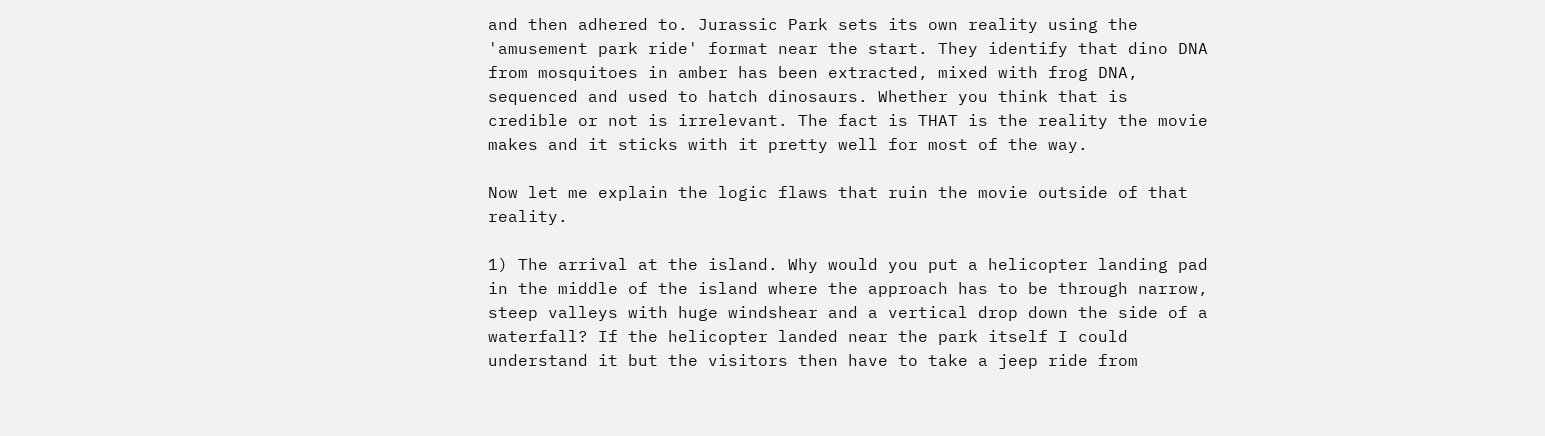and then adhered to. Jurassic Park sets its own reality using the 'amusement park ride' format near the start. They identify that dino DNA from mosquitoes in amber has been extracted, mixed with frog DNA, sequenced and used to hatch dinosaurs. Whether you think that is credible or not is irrelevant. The fact is THAT is the reality the movie makes and it sticks with it pretty well for most of the way.

Now let me explain the logic flaws that ruin the movie outside of that reality.

1) The arrival at the island. Why would you put a helicopter landing pad in the middle of the island where the approach has to be through narrow, steep valleys with huge windshear and a vertical drop down the side of a waterfall? If the helicopter landed near the park itself I could understand it but the visitors then have to take a jeep ride from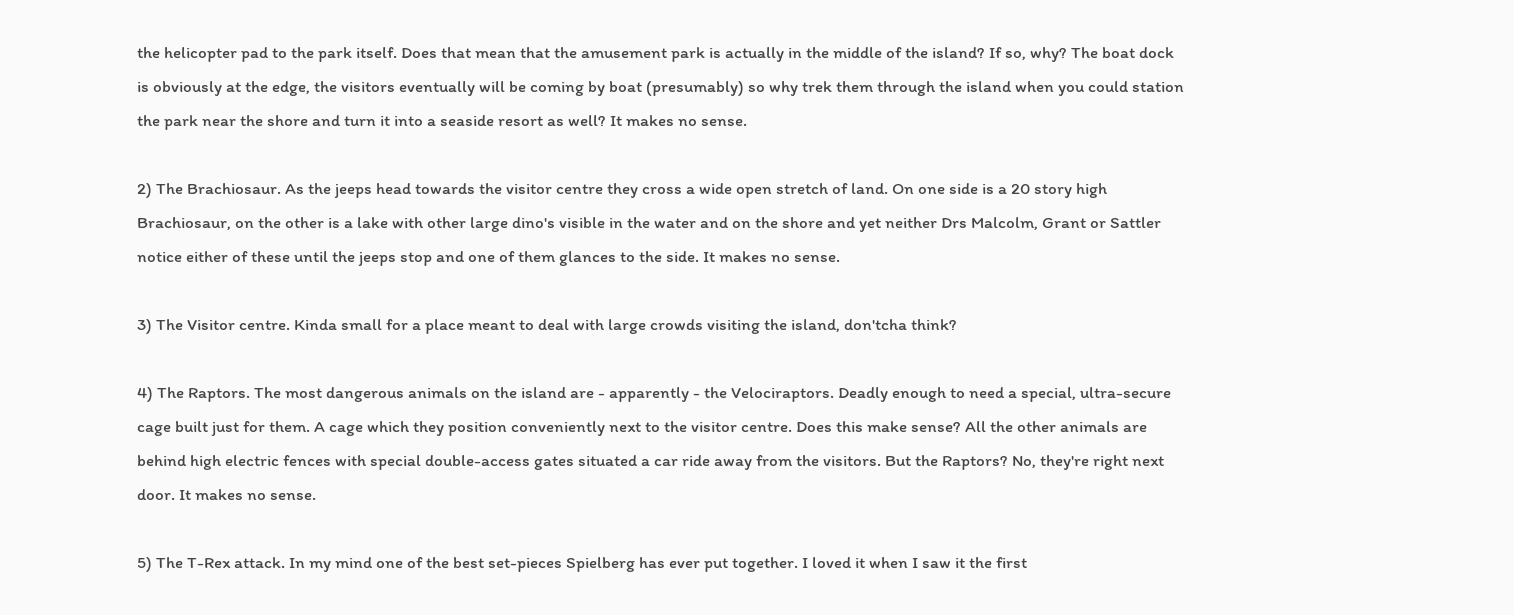the helicopter pad to the park itself. Does that mean that the amusement park is actually in the middle of the island? If so, why? The boat dock is obviously at the edge, the visitors eventually will be coming by boat (presumably) so why trek them through the island when you could station the park near the shore and turn it into a seaside resort as well? It makes no sense.

2) The Brachiosaur. As the jeeps head towards the visitor centre they cross a wide open stretch of land. On one side is a 20 story high Brachiosaur, on the other is a lake with other large dino's visible in the water and on the shore and yet neither Drs Malcolm, Grant or Sattler notice either of these until the jeeps stop and one of them glances to the side. It makes no sense.

3) The Visitor centre. Kinda small for a place meant to deal with large crowds visiting the island, don'tcha think?

4) The Raptors. The most dangerous animals on the island are - apparently - the Velociraptors. Deadly enough to need a special, ultra-secure cage built just for them. A cage which they position conveniently next to the visitor centre. Does this make sense? All the other animals are behind high electric fences with special double-access gates situated a car ride away from the visitors. But the Raptors? No, they're right next door. It makes no sense.

5) The T-Rex attack. In my mind one of the best set-pieces Spielberg has ever put together. I loved it when I saw it the first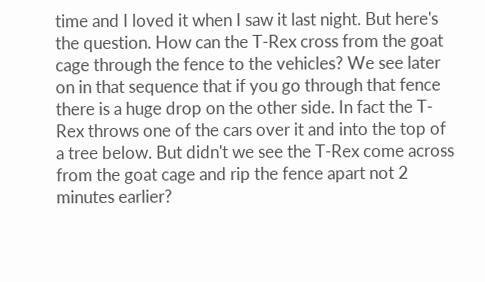time and I loved it when I saw it last night. But here's the question. How can the T-Rex cross from the goat cage through the fence to the vehicles? We see later on in that sequence that if you go through that fence there is a huge drop on the other side. In fact the T-Rex throws one of the cars over it and into the top of a tree below. But didn't we see the T-Rex come across from the goat cage and rip the fence apart not 2 minutes earlier?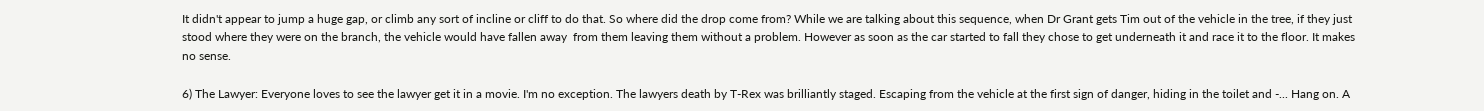It didn't appear to jump a huge gap, or climb any sort of incline or cliff to do that. So where did the drop come from? While we are talking about this sequence, when Dr Grant gets Tim out of the vehicle in the tree, if they just stood where they were on the branch, the vehicle would have fallen away  from them leaving them without a problem. However as soon as the car started to fall they chose to get underneath it and race it to the floor. It makes no sense.

6) The Lawyer: Everyone loves to see the lawyer get it in a movie. I'm no exception. The lawyers death by T-Rex was brilliantly staged. Escaping from the vehicle at the first sign of danger, hiding in the toilet and -... Hang on. A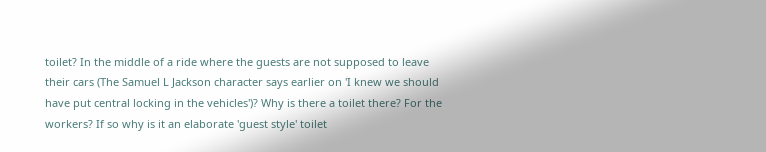toilet? In the middle of a ride where the guests are not supposed to leave their cars (The Samuel L Jackson character says earlier on 'I knew we should have put central locking in the vehicles')? Why is there a toilet there? For the workers? If so why is it an elaborate 'guest style' toilet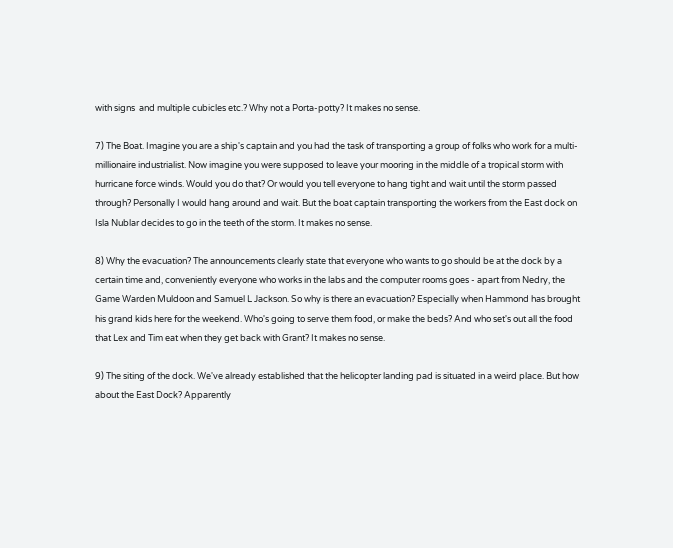with signs  and multiple cubicles etc.? Why not a Porta-potty? It makes no sense.

7) The Boat. Imagine you are a ship's captain and you had the task of transporting a group of folks who work for a multi-millionaire industrialist. Now imagine you were supposed to leave your mooring in the middle of a tropical storm with hurricane force winds. Would you do that? Or would you tell everyone to hang tight and wait until the storm passed through? Personally I would hang around and wait. But the boat captain transporting the workers from the East dock on Isla Nublar decides to go in the teeth of the storm. It makes no sense.

8) Why the evacuation? The announcements clearly state that everyone who wants to go should be at the dock by a certain time and, conveniently everyone who works in the labs and the computer rooms goes - apart from Nedry, the Game Warden Muldoon and Samuel L Jackson. So why is there an evacuation? Especially when Hammond has brought his grand kids here for the weekend. Who's going to serve them food, or make the beds? And who set's out all the food that Lex and Tim eat when they get back with Grant? It makes no sense.

9) The siting of the dock. We've already established that the helicopter landing pad is situated in a weird place. But how about the East Dock? Apparently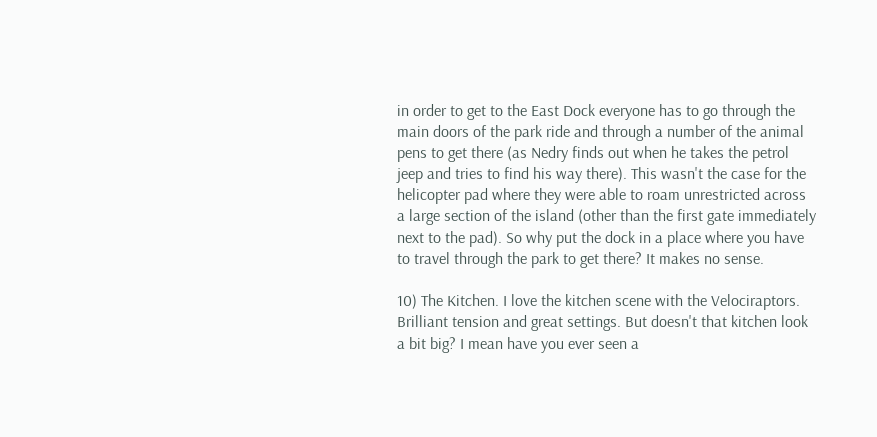in order to get to the East Dock everyone has to go through the main doors of the park ride and through a number of the animal pens to get there (as Nedry finds out when he takes the petrol jeep and tries to find his way there). This wasn't the case for the helicopter pad where they were able to roam unrestricted across a large section of the island (other than the first gate immediately next to the pad). So why put the dock in a place where you have to travel through the park to get there? It makes no sense.

10) The Kitchen. I love the kitchen scene with the Velociraptors. Brilliant tension and great settings. But doesn't that kitchen look a bit big? I mean have you ever seen a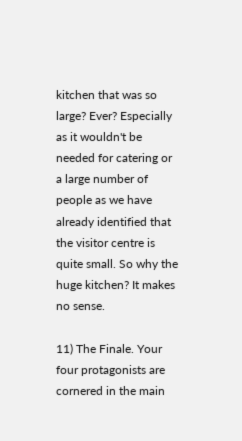kitchen that was so large? Ever? Especially as it wouldn't be needed for catering or a large number of people as we have already identified that the visitor centre is quite small. So why the huge kitchen? It makes no sense.

11) The Finale. Your four protagonists are cornered in the main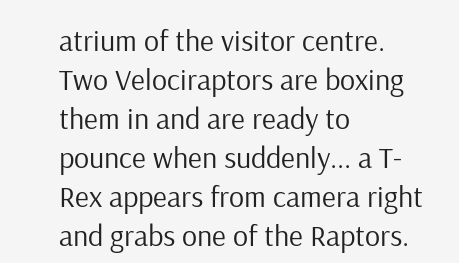atrium of the visitor centre. Two Velociraptors are boxing them in and are ready to pounce when suddenly... a T-Rex appears from camera right and grabs one of the Raptors.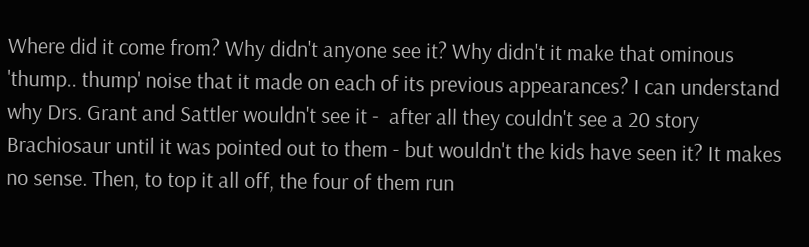Where did it come from? Why didn't anyone see it? Why didn't it make that ominous 'thump.. thump' noise that it made on each of its previous appearances? I can understand why Drs. Grant and Sattler wouldn't see it -  after all they couldn't see a 20 story Brachiosaur until it was pointed out to them - but wouldn't the kids have seen it? It makes no sense. Then, to top it all off, the four of them run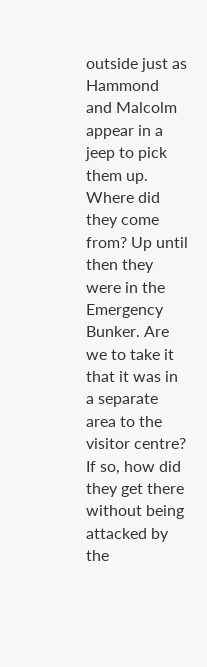outside just as Hammond and Malcolm appear in a jeep to pick them up. Where did they come from? Up until then they were in the Emergency Bunker. Are we to take it that it was in a separate area to the visitor centre? If so, how did they get there without being attacked by the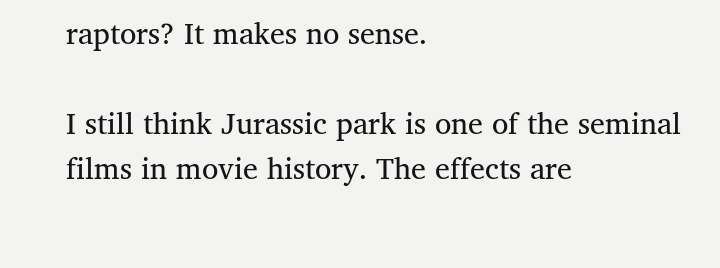raptors? It makes no sense.

I still think Jurassic park is one of the seminal films in movie history. The effects are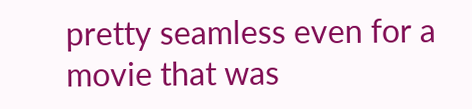pretty seamless even for a movie that was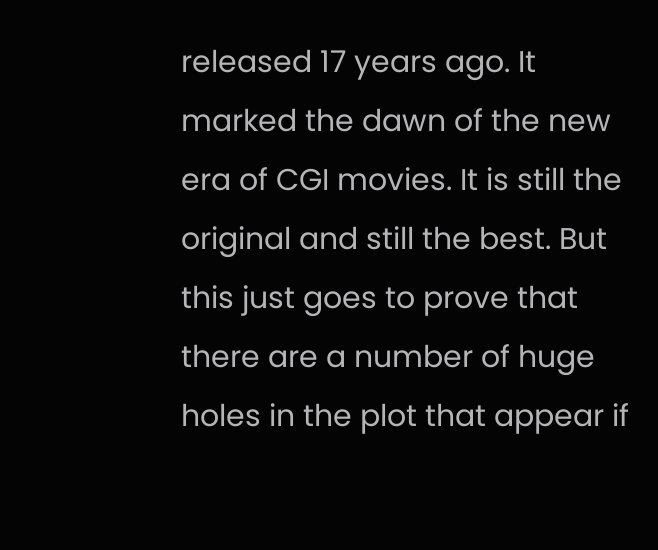released 17 years ago. It marked the dawn of the new era of CGI movies. It is still the original and still the best. But this just goes to prove that there are a number of huge holes in the plot that appear if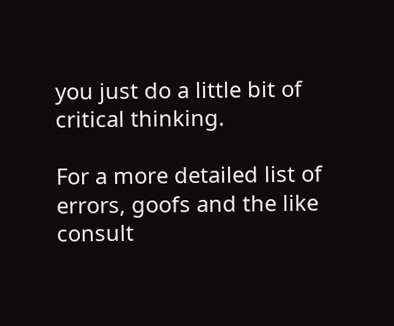you just do a little bit of critical thinking.

For a more detailed list of errors, goofs and the like consult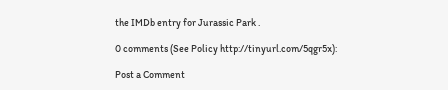the IMDb entry for Jurassic Park .

0 comments (See Policy http://tinyurl.com/5qgr5x):

Post a Comment